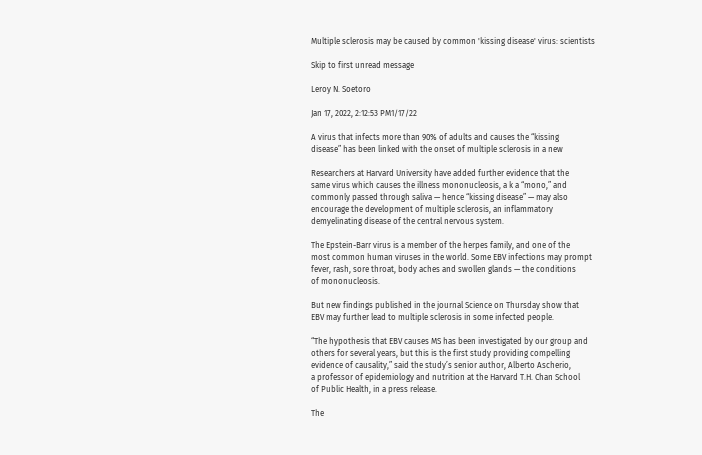Multiple sclerosis may be caused by common 'kissing disease' virus: scientists

Skip to first unread message

Leroy N. Soetoro

Jan 17, 2022, 2:12:53 PM1/17/22

A virus that infects more than 90% of adults and causes the “kissing
disease” has been linked with the onset of multiple sclerosis in a new

Researchers at Harvard University have added further evidence that the
same virus which causes the illness mononucleosis, a k a “mono,” and
commonly passed through saliva — hence “kissing disease” — may also
encourage the development of multiple sclerosis, an inflammatory
demyelinating disease of the central nervous system.

The Epstein-Barr virus is a member of the herpes family, and one of the
most common human viruses in the world. Some EBV infections may prompt
fever, rash, sore throat, body aches and swollen glands — the conditions
of mononucleosis.

But new findings published in the journal Science on Thursday show that
EBV may further lead to multiple sclerosis in some infected people.

“The hypothesis that EBV causes MS has been investigated by our group and
others for several years, but this is the first study providing compelling
evidence of causality,” said the study’s senior author, Alberto Ascherio,
a professor of epidemiology and nutrition at the Harvard T.H. Chan School
of Public Health, in a press release.

The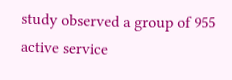study observed a group of 955 active service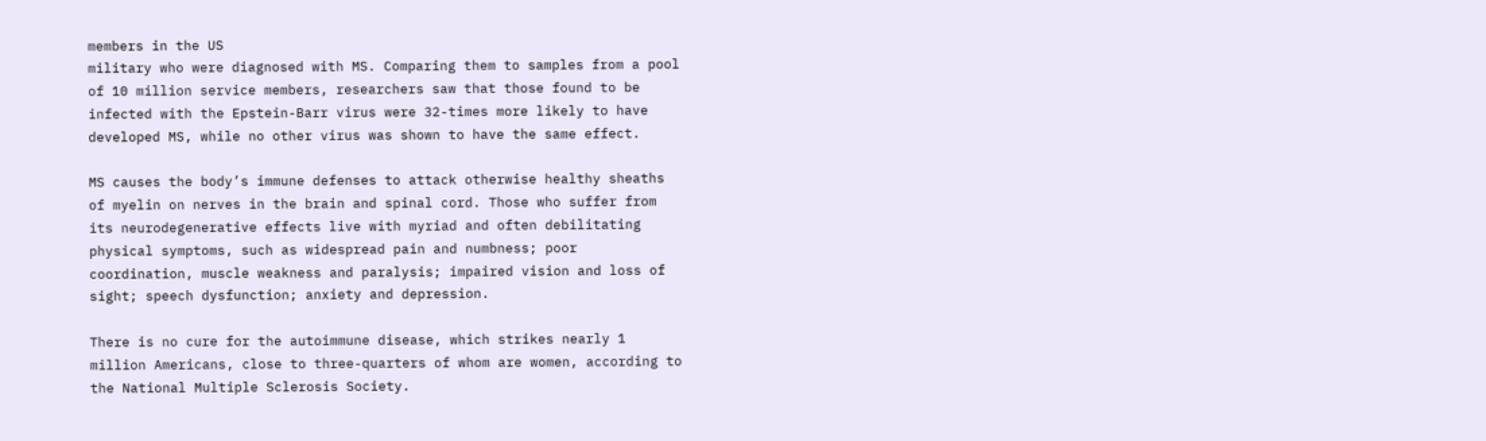members in the US
military who were diagnosed with MS. Comparing them to samples from a pool
of 10 million service members, researchers saw that those found to be
infected with the Epstein-Barr virus were 32-times more likely to have
developed MS, while no other virus was shown to have the same effect.

MS causes the body’s immune defenses to attack otherwise healthy sheaths
of myelin on nerves in the brain and spinal cord. Those who suffer from
its neurodegenerative effects live with myriad and often debilitating
physical symptoms, such as widespread pain and numbness; poor
coordination, muscle weakness and paralysis; impaired vision and loss of
sight; speech dysfunction; anxiety and depression.

There is no cure for the autoimmune disease, which strikes nearly 1
million Americans, close to three-quarters of whom are women, according to
the National Multiple Sclerosis Society.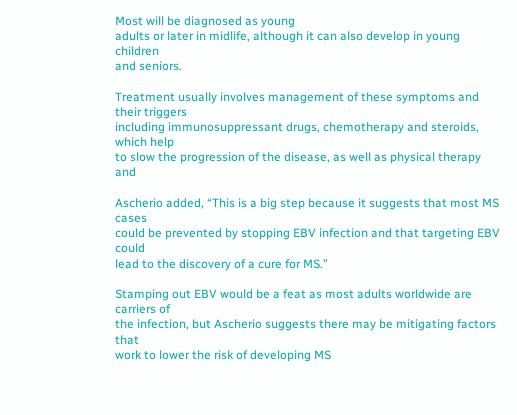Most will be diagnosed as young
adults or later in midlife, although it can also develop in young children
and seniors.

Treatment usually involves management of these symptoms and their triggers
including immunosuppressant drugs, chemotherapy and steroids, which help
to slow the progression of the disease, as well as physical therapy and

Ascherio added, “This is a big step because it suggests that most MS cases
could be prevented by stopping EBV infection and that targeting EBV could
lead to the discovery of a cure for MS.”

Stamping out EBV would be a feat as most adults worldwide are carriers of
the infection, but Ascherio suggests there may be mitigating factors that
work to lower the risk of developing MS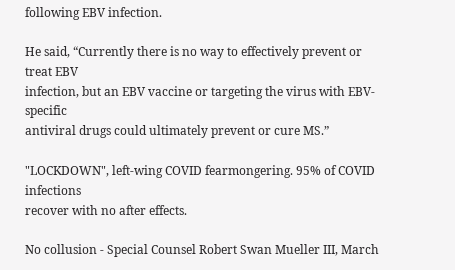following EBV infection.

He said, “Currently there is no way to effectively prevent or treat EBV
infection, but an EBV vaccine or targeting the virus with EBV-specific
antiviral drugs could ultimately prevent or cure MS.”

"LOCKDOWN", left-wing COVID fearmongering. 95% of COVID infections
recover with no after effects.

No collusion - Special Counsel Robert Swan Mueller III, March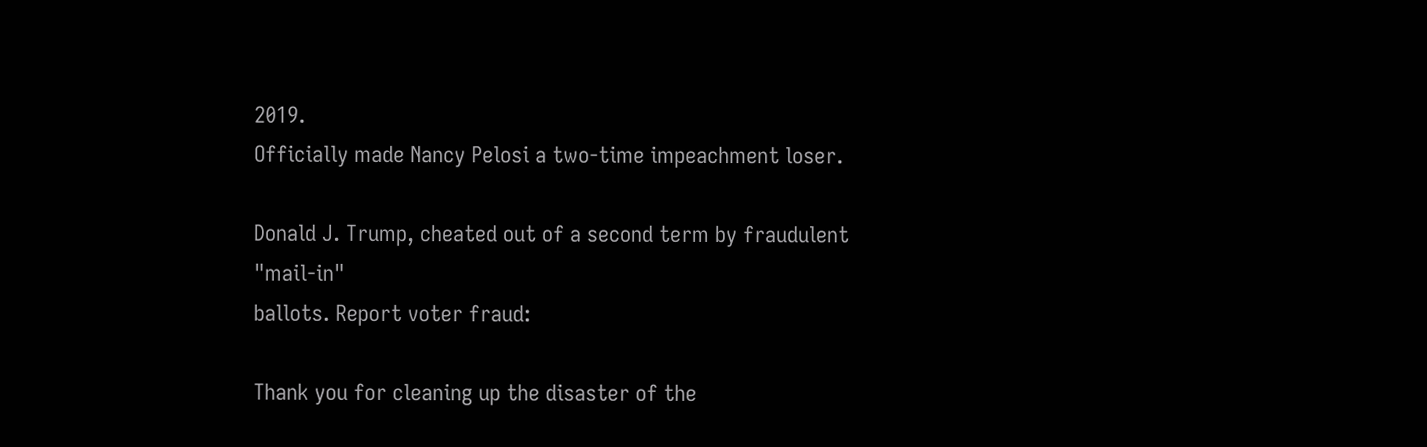2019.
Officially made Nancy Pelosi a two-time impeachment loser.

Donald J. Trump, cheated out of a second term by fraudulent "mail-in"
ballots. Report voter fraud:

Thank you for cleaning up the disaster of the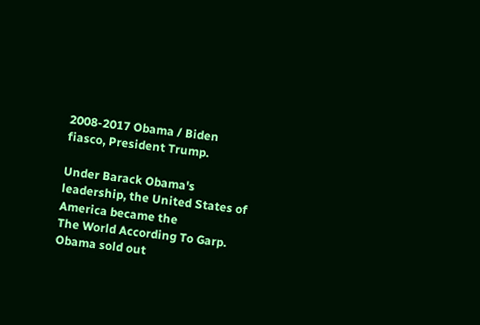2008-2017 Obama / Biden
fiasco, President Trump.

Under Barack Obama's leadership, the United States of America became the
The World According To Garp. Obama sold out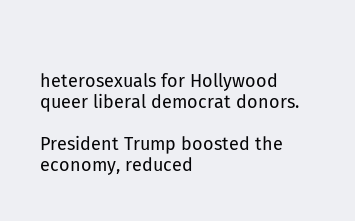heterosexuals for Hollywood
queer liberal democrat donors.

President Trump boosted the economy, reduced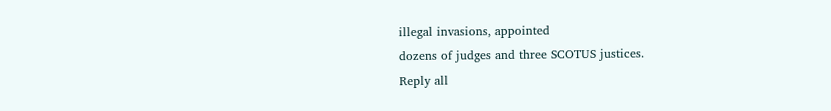illegal invasions, appointed
dozens of judges and three SCOTUS justices.
Reply all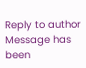Reply to author
Message has been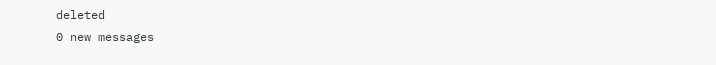deleted
0 new messages